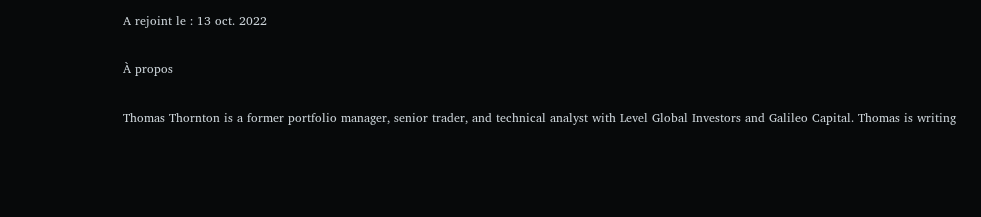A rejoint le : 13 oct. 2022

À propos

Thomas Thornton is a former portfolio manager, senior trader, and technical analyst with Level Global Investors and Galileo Capital. Thomas is writing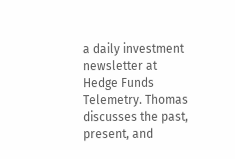a daily investment newsletter at Hedge Funds Telemetry. Thomas discusses the past, present, and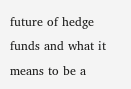future of hedge funds and what it means to be a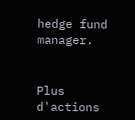hedge fund manager.


Plus d'actions